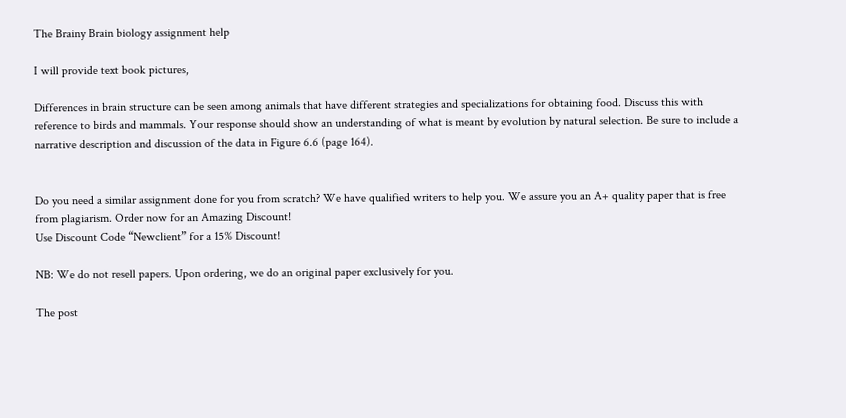The Brainy Brain biology assignment help

I will provide text book pictures,

Differences in brain structure can be seen among animals that have different strategies and specializations for obtaining food. Discuss this with reference to birds and mammals. Your response should show an understanding of what is meant by evolution by natural selection. Be sure to include a narrative description and discussion of the data in Figure 6.6 (page 164).


Do you need a similar assignment done for you from scratch? We have qualified writers to help you. We assure you an A+ quality paper that is free from plagiarism. Order now for an Amazing Discount!
Use Discount Code “Newclient” for a 15% Discount!

NB: We do not resell papers. Upon ordering, we do an original paper exclusively for you.

The post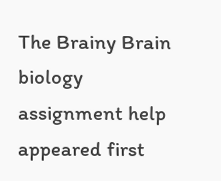The Brainy Brain biology assignment help appeared first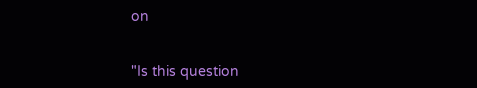on


"Is this question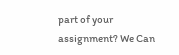part of your assignment? We Can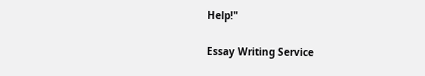Help!"

Essay Writing Service